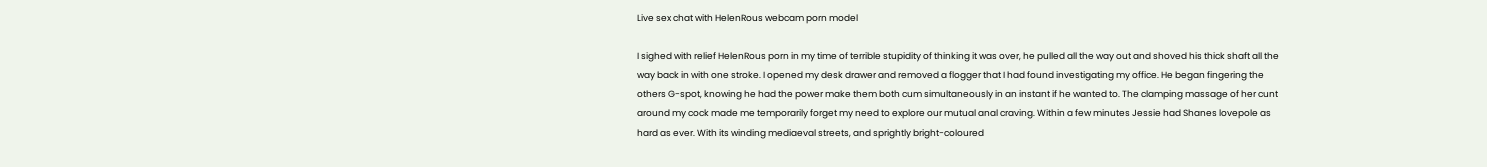Live sex chat with HelenRous webcam porn model

I sighed with relief HelenRous porn in my time of terrible stupidity of thinking it was over, he pulled all the way out and shoved his thick shaft all the way back in with one stroke. I opened my desk drawer and removed a flogger that I had found investigating my office. He began fingering the others G-spot, knowing he had the power make them both cum simultaneously in an instant if he wanted to. The clamping massage of her cunt around my cock made me temporarily forget my need to explore our mutual anal craving. Within a few minutes Jessie had Shanes lovepole as hard as ever. With its winding mediaeval streets, and sprightly bright-coloured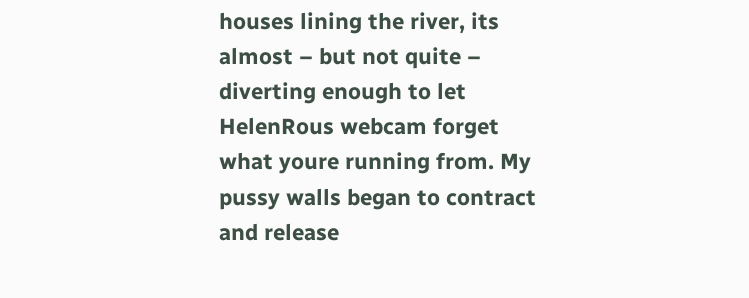houses lining the river, its almost – but not quite – diverting enough to let HelenRous webcam forget what youre running from. My pussy walls began to contract and release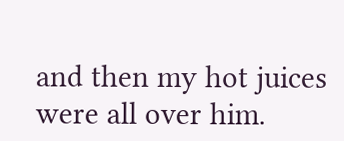and then my hot juices were all over him.